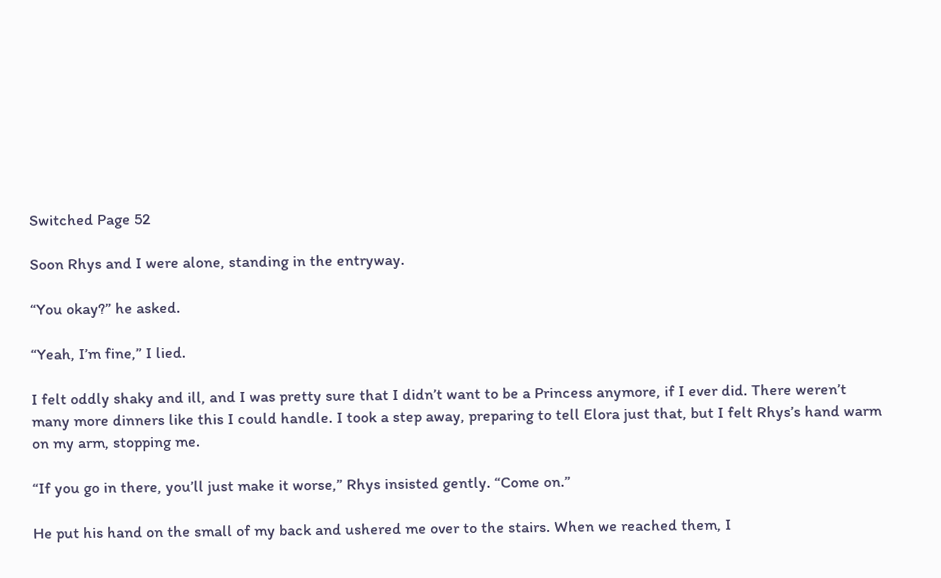Switched Page 52

Soon Rhys and I were alone, standing in the entryway.

“You okay?” he asked.

“Yeah, I’m fine,” I lied.

I felt oddly shaky and ill, and I was pretty sure that I didn’t want to be a Princess anymore, if I ever did. There weren’t many more dinners like this I could handle. I took a step away, preparing to tell Elora just that, but I felt Rhys’s hand warm on my arm, stopping me.

“If you go in there, you’ll just make it worse,” Rhys insisted gently. “Come on.”

He put his hand on the small of my back and ushered me over to the stairs. When we reached them, I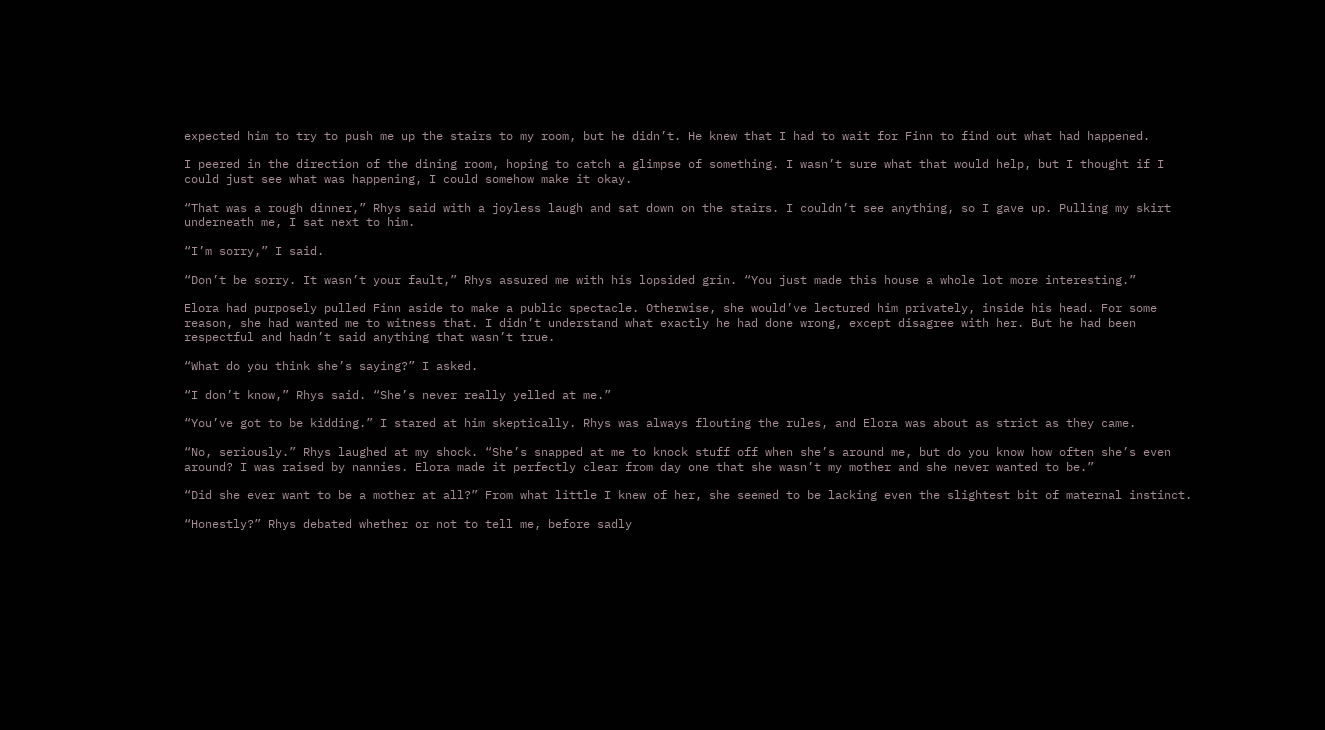expected him to try to push me up the stairs to my room, but he didn’t. He knew that I had to wait for Finn to find out what had happened.

I peered in the direction of the dining room, hoping to catch a glimpse of something. I wasn’t sure what that would help, but I thought if I could just see what was happening, I could somehow make it okay.

“That was a rough dinner,” Rhys said with a joyless laugh and sat down on the stairs. I couldn’t see anything, so I gave up. Pulling my skirt underneath me, I sat next to him.

“I’m sorry,” I said.

“Don’t be sorry. It wasn’t your fault,” Rhys assured me with his lopsided grin. “You just made this house a whole lot more interesting.”

Elora had purposely pulled Finn aside to make a public spectacle. Otherwise, she would’ve lectured him privately, inside his head. For some reason, she had wanted me to witness that. I didn’t understand what exactly he had done wrong, except disagree with her. But he had been respectful and hadn’t said anything that wasn’t true.

“What do you think she’s saying?” I asked.

“I don’t know,” Rhys said. “She’s never really yelled at me.”

“You’ve got to be kidding.” I stared at him skeptically. Rhys was always flouting the rules, and Elora was about as strict as they came.

“No, seriously.” Rhys laughed at my shock. “She’s snapped at me to knock stuff off when she’s around me, but do you know how often she’s even around? I was raised by nannies. Elora made it perfectly clear from day one that she wasn’t my mother and she never wanted to be.”

“Did she ever want to be a mother at all?” From what little I knew of her, she seemed to be lacking even the slightest bit of maternal instinct.

“Honestly?” Rhys debated whether or not to tell me, before sadly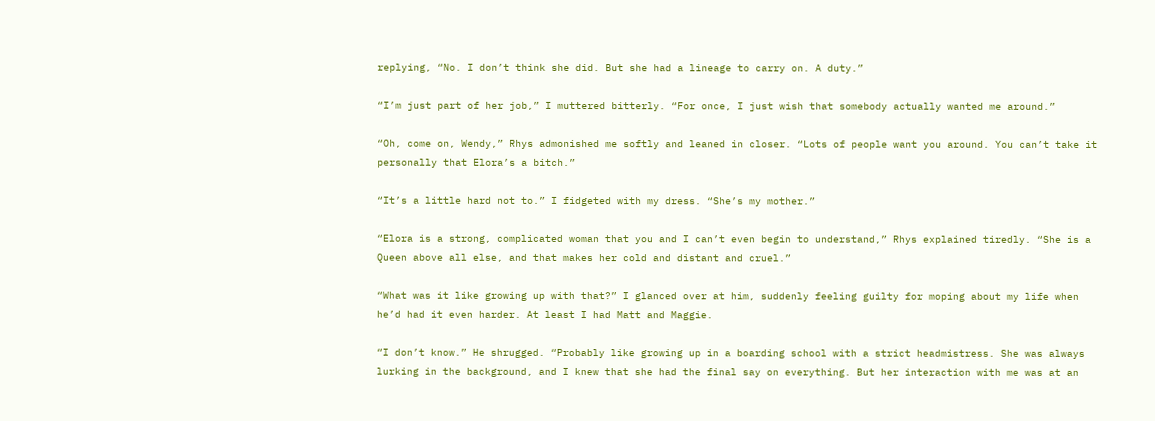replying, “No. I don’t think she did. But she had a lineage to carry on. A duty.”

“I’m just part of her job,” I muttered bitterly. “For once, I just wish that somebody actually wanted me around.”

“Oh, come on, Wendy,” Rhys admonished me softly and leaned in closer. “Lots of people want you around. You can’t take it personally that Elora’s a bitch.”

“It’s a little hard not to.” I fidgeted with my dress. “She’s my mother.”

“Elora is a strong, complicated woman that you and I can’t even begin to understand,” Rhys explained tiredly. “She is a Queen above all else, and that makes her cold and distant and cruel.”

“What was it like growing up with that?” I glanced over at him, suddenly feeling guilty for moping about my life when he’d had it even harder. At least I had Matt and Maggie.

“I don’t know.” He shrugged. “Probably like growing up in a boarding school with a strict headmistress. She was always lurking in the background, and I knew that she had the final say on everything. But her interaction with me was at an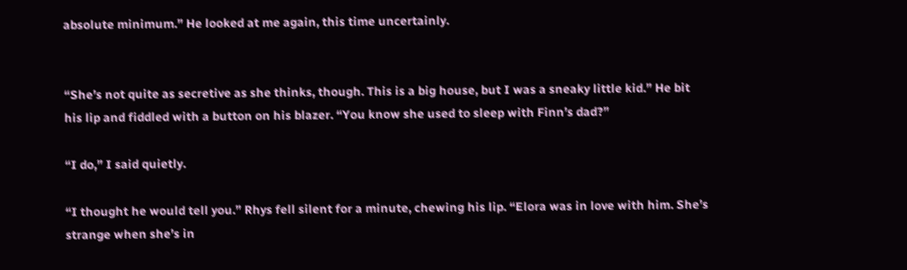absolute minimum.” He looked at me again, this time uncertainly.


“She’s not quite as secretive as she thinks, though. This is a big house, but I was a sneaky little kid.” He bit his lip and fiddled with a button on his blazer. “You know she used to sleep with Finn’s dad?”

“I do,” I said quietly.

“I thought he would tell you.” Rhys fell silent for a minute, chewing his lip. “Elora was in love with him. She’s strange when she’s in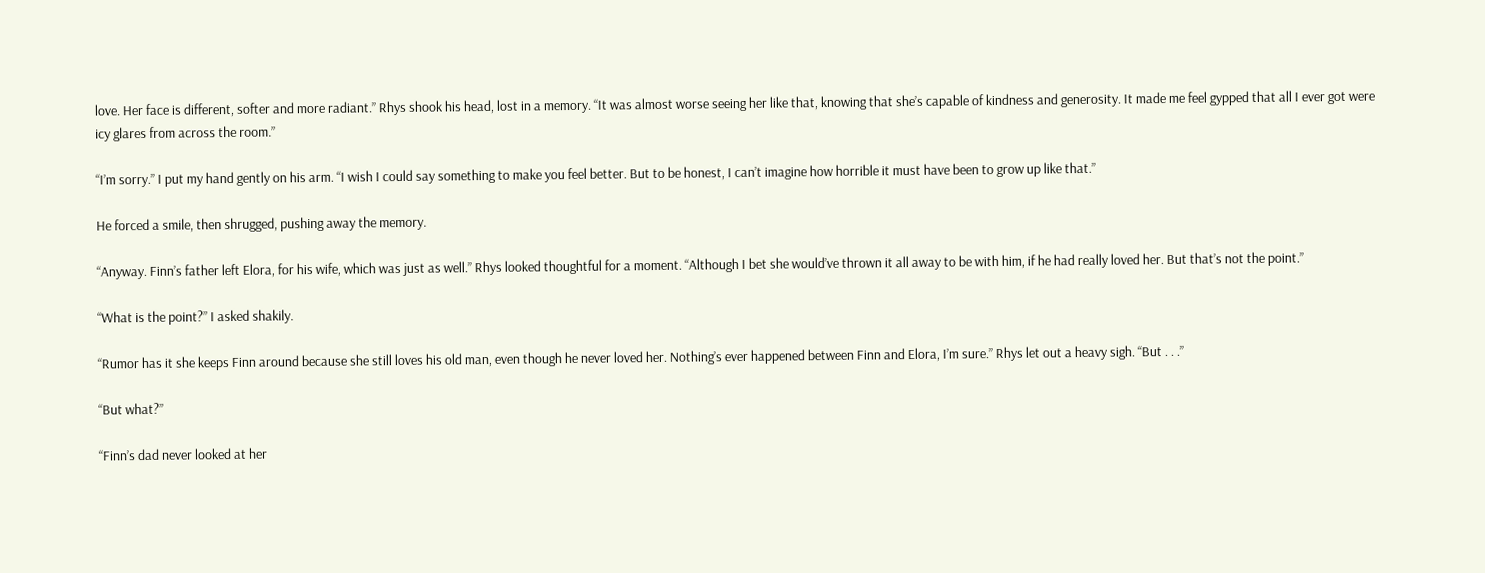love. Her face is different, softer and more radiant.” Rhys shook his head, lost in a memory. “It was almost worse seeing her like that, knowing that she’s capable of kindness and generosity. It made me feel gypped that all I ever got were icy glares from across the room.”

“I’m sorry.” I put my hand gently on his arm. “I wish I could say something to make you feel better. But to be honest, I can’t imagine how horrible it must have been to grow up like that.”

He forced a smile, then shrugged, pushing away the memory.

“Anyway. Finn’s father left Elora, for his wife, which was just as well.” Rhys looked thoughtful for a moment. “Although I bet she would’ve thrown it all away to be with him, if he had really loved her. But that’s not the point.”

“What is the point?” I asked shakily.

“Rumor has it she keeps Finn around because she still loves his old man, even though he never loved her. Nothing’s ever happened between Finn and Elora, I’m sure.” Rhys let out a heavy sigh. “But . . .”

“But what?”

“Finn’s dad never looked at her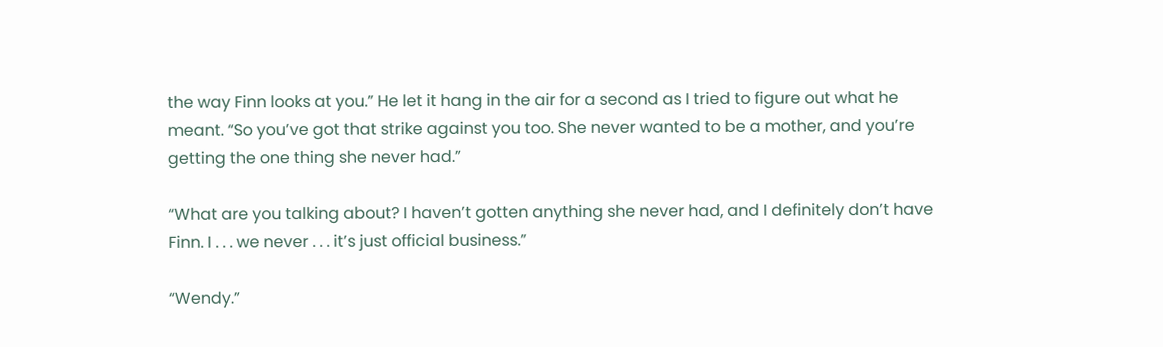the way Finn looks at you.” He let it hang in the air for a second as I tried to figure out what he meant. “So you’ve got that strike against you too. She never wanted to be a mother, and you’re getting the one thing she never had.”

“What are you talking about? I haven’t gotten anything she never had, and I definitely don’t have Finn. I . . . we never . . . it’s just official business.”

“Wendy.”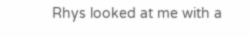Rhys looked at me with a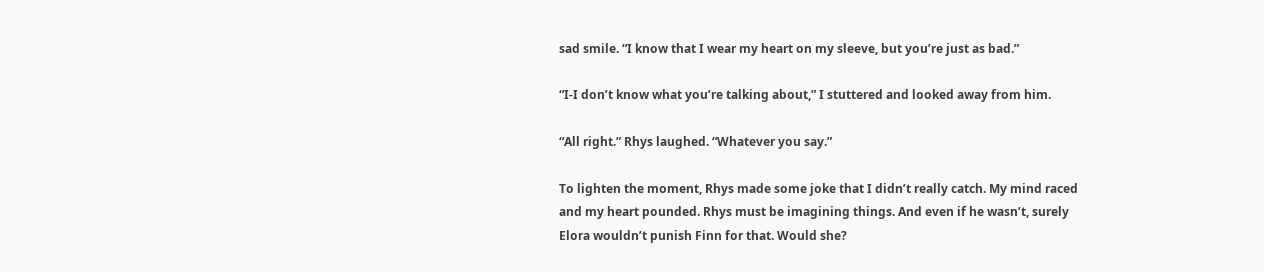sad smile. “I know that I wear my heart on my sleeve, but you’re just as bad.”

“I-I don’t know what you’re talking about,” I stuttered and looked away from him.

“All right.” Rhys laughed. “Whatever you say.”

To lighten the moment, Rhys made some joke that I didn’t really catch. My mind raced and my heart pounded. Rhys must be imagining things. And even if he wasn’t, surely Elora wouldn’t punish Finn for that. Would she?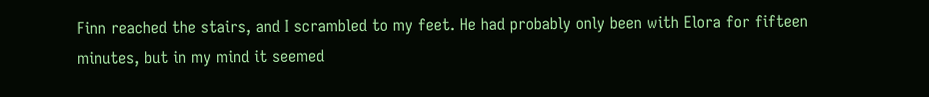Finn reached the stairs, and I scrambled to my feet. He had probably only been with Elora for fifteen minutes, but in my mind it seemed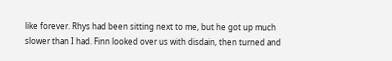like forever. Rhys had been sitting next to me, but he got up much slower than I had. Finn looked over us with disdain, then turned and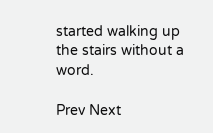started walking up the stairs without a word.

Prev Next